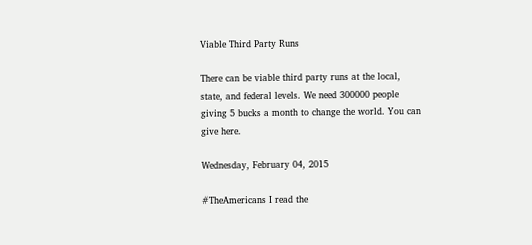Viable Third Party Runs

There can be viable third party runs at the local, state, and federal levels. We need 300000 people giving 5 bucks a month to change the world. You can give here.

Wednesday, February 04, 2015

#TheAmericans I read the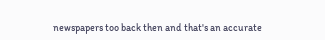newspapers too back then and that's an accurate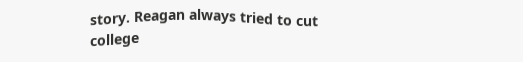story. Reagan always tried to cut college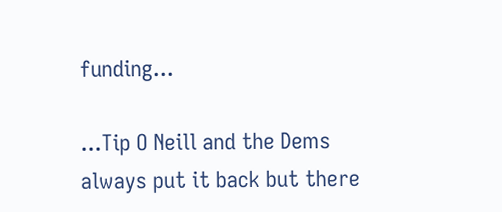funding...

...Tip O Neill and the Dems always put it back but there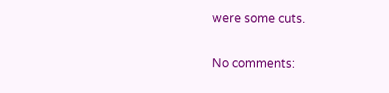were some cuts.

No comments: